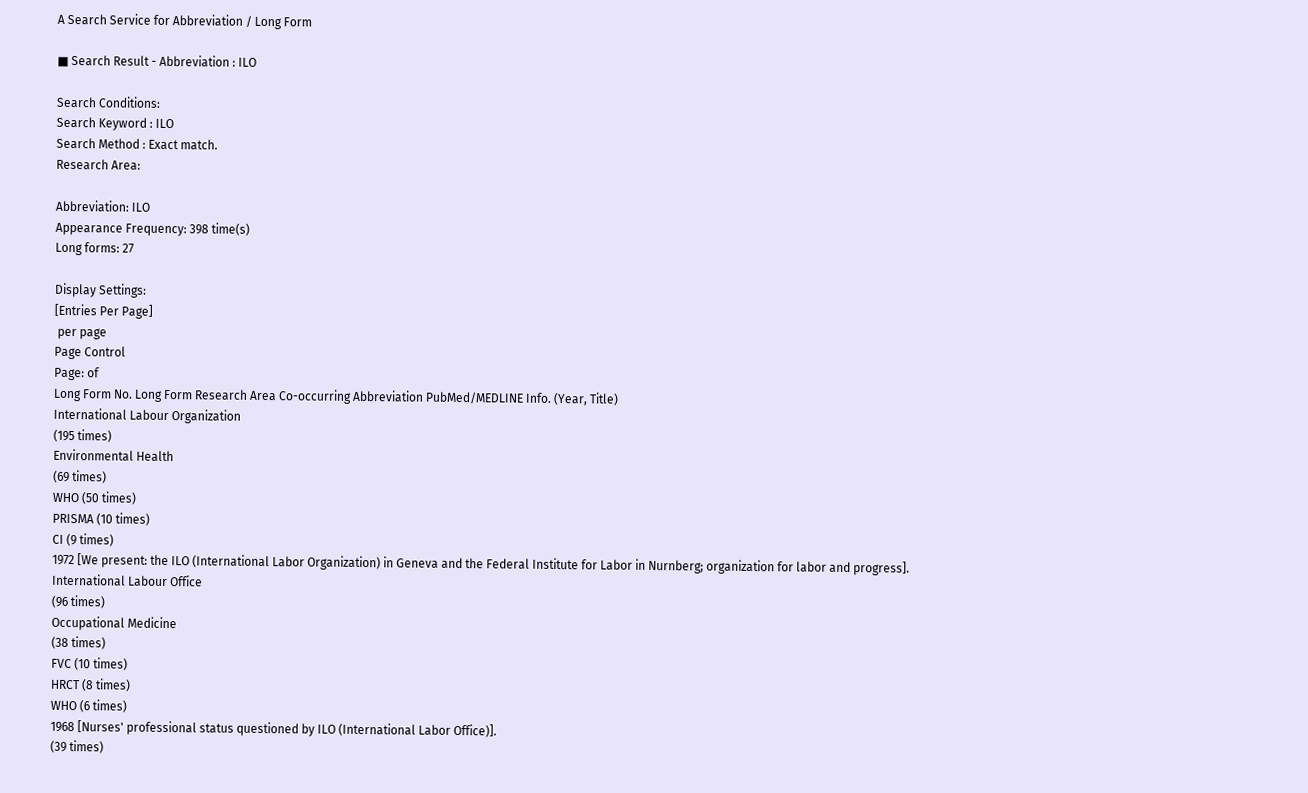A Search Service for Abbreviation / Long Form

■ Search Result - Abbreviation : ILO

Search Conditions:
Search Keyword : ILO
Search Method : Exact match.
Research Area:

Abbreviation: ILO
Appearance Frequency: 398 time(s)
Long forms: 27

Display Settings:
[Entries Per Page]
 per page
Page Control
Page: of
Long Form No. Long Form Research Area Co-occurring Abbreviation PubMed/MEDLINE Info. (Year, Title)
International Labour Organization
(195 times)
Environmental Health
(69 times)
WHO (50 times)
PRISMA (10 times)
CI (9 times)
1972 [We present: the ILO (International Labor Organization) in Geneva and the Federal Institute for Labor in Nurnberg; organization for labor and progress].
International Labour Office
(96 times)
Occupational Medicine
(38 times)
FVC (10 times)
HRCT (8 times)
WHO (6 times)
1968 [Nurses' professional status questioned by ILO (International Labor Office)].
(39 times)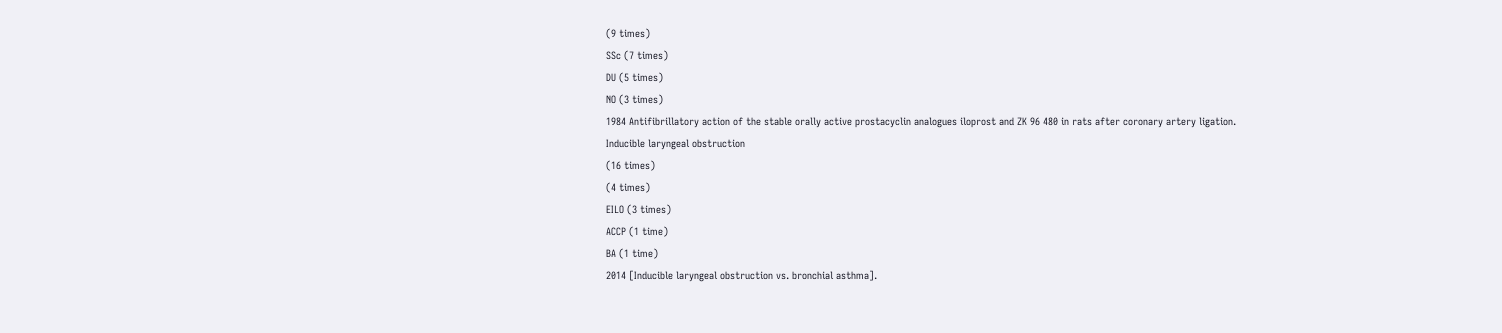(9 times)
SSc (7 times)
DU (5 times)
NO (3 times)
1984 Antifibrillatory action of the stable orally active prostacyclin analogues iloprost and ZK 96 480 in rats after coronary artery ligation.
Inducible laryngeal obstruction
(16 times)
(4 times)
EILO (3 times)
ACCP (1 time)
BA (1 time)
2014 [Inducible laryngeal obstruction vs. bronchial asthma].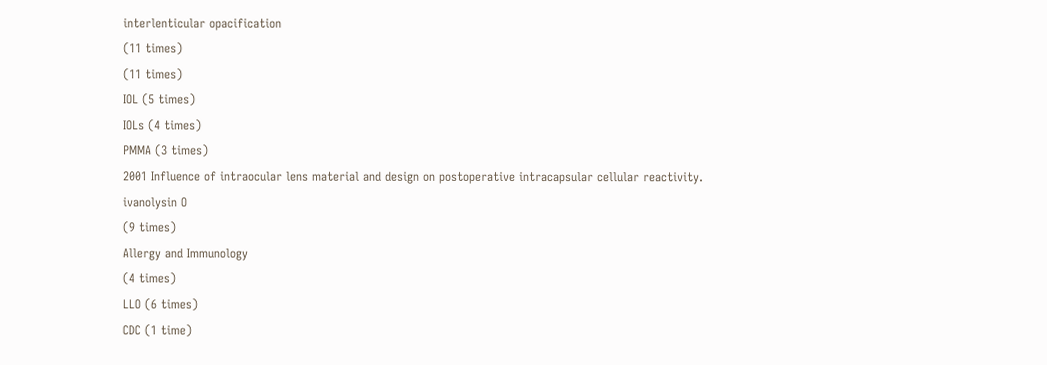interlenticular opacification
(11 times)
(11 times)
IOL (5 times)
IOLs (4 times)
PMMA (3 times)
2001 Influence of intraocular lens material and design on postoperative intracapsular cellular reactivity.
ivanolysin O
(9 times)
Allergy and Immunology
(4 times)
LLO (6 times)
CDC (1 time)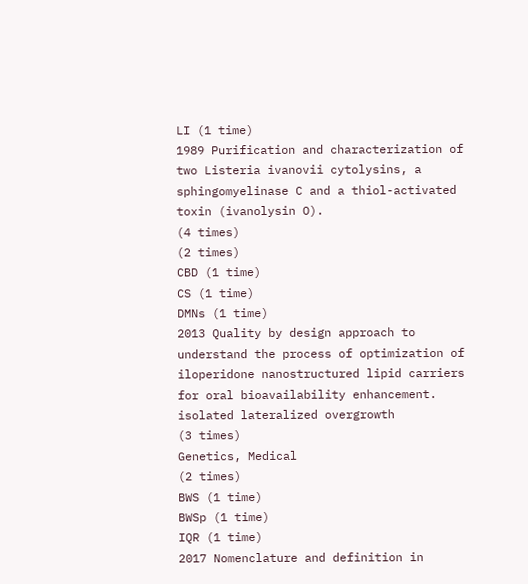LI (1 time)
1989 Purification and characterization of two Listeria ivanovii cytolysins, a sphingomyelinase C and a thiol-activated toxin (ivanolysin O).
(4 times)
(2 times)
CBD (1 time)
CS (1 time)
DMNs (1 time)
2013 Quality by design approach to understand the process of optimization of iloperidone nanostructured lipid carriers for oral bioavailability enhancement.
isolated lateralized overgrowth
(3 times)
Genetics, Medical
(2 times)
BWS (1 time)
BWSp (1 time)
IQR (1 time)
2017 Nomenclature and definition in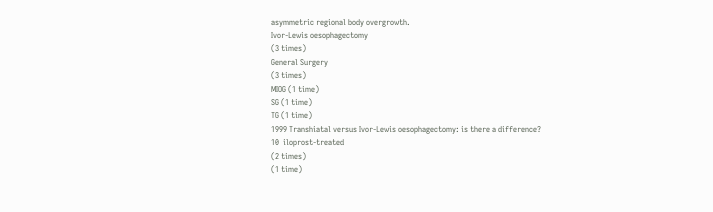asymmetric regional body overgrowth.
Ivor-Lewis oesophagectomy
(3 times)
General Surgery
(3 times)
MIOG (1 time)
SG (1 time)
TG (1 time)
1999 Transhiatal versus Ivor-Lewis oesophagectomy: is there a difference?
10  iloprost-treated
(2 times)
(1 time)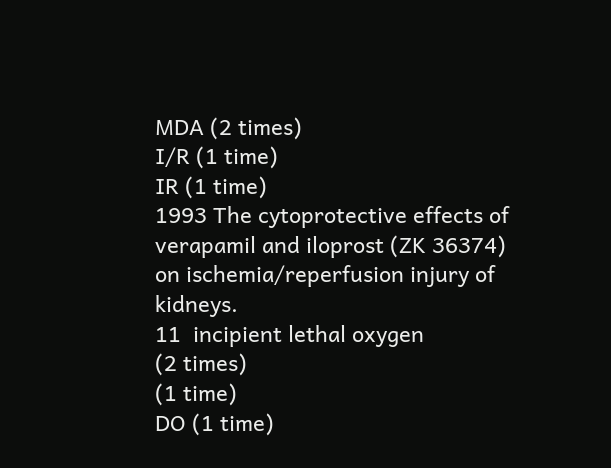MDA (2 times)
I/R (1 time)
IR (1 time)
1993 The cytoprotective effects of verapamil and iloprost (ZK 36374) on ischemia/reperfusion injury of kidneys.
11  incipient lethal oxygen
(2 times)
(1 time)
DO (1 time)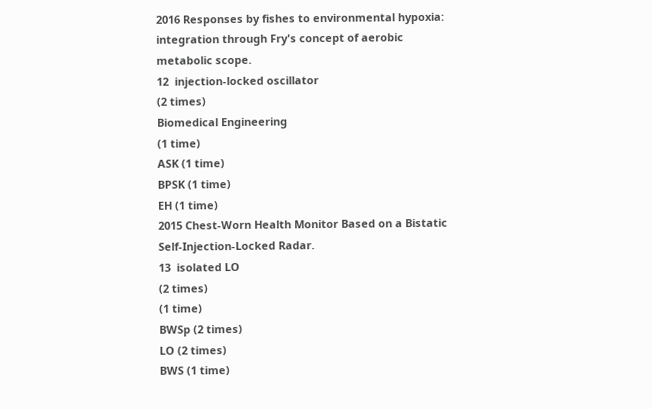2016 Responses by fishes to environmental hypoxia: integration through Fry's concept of aerobic metabolic scope.
12  injection-locked oscillator
(2 times)
Biomedical Engineering
(1 time)
ASK (1 time)
BPSK (1 time)
EH (1 time)
2015 Chest-Worn Health Monitor Based on a Bistatic Self-Injection-Locked Radar.
13  isolated LO
(2 times)
(1 time)
BWSp (2 times)
LO (2 times)
BWS (1 time)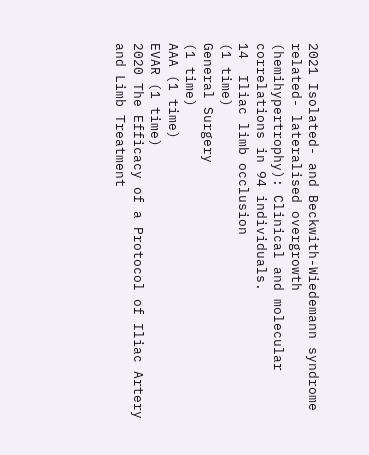2021 Isolated- and Beckwith-Wiedemann syndrome related- lateralised overgrowth (hemihypertrophy): Clinical and molecular correlations in 94 individuals.
14  Iliac limb occlusion
(1 time)
General Surgery
(1 time)
AAA (1 time)
EVAR (1 time)
2020 The Efficacy of a Protocol of Iliac Artery and Limb Treatment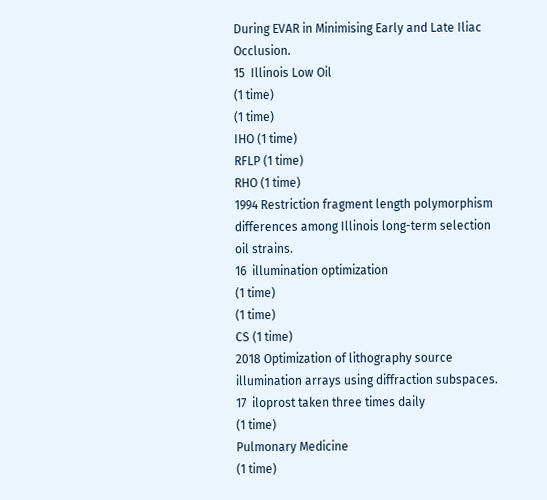During EVAR in Minimising Early and Late Iliac Occlusion.
15  Illinois Low Oil
(1 time)
(1 time)
IHO (1 time)
RFLP (1 time)
RHO (1 time)
1994 Restriction fragment length polymorphism differences among Illinois long-term selection oil strains.
16  illumination optimization
(1 time)
(1 time)
CS (1 time)
2018 Optimization of lithography source illumination arrays using diffraction subspaces.
17  iloprost taken three times daily
(1 time)
Pulmonary Medicine
(1 time)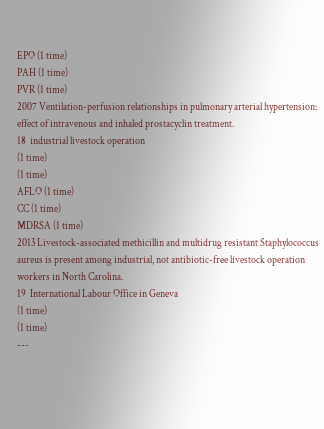EPO (1 time)
PAH (1 time)
PVR (1 time)
2007 Ventilation-perfusion relationships in pulmonary arterial hypertension: effect of intravenous and inhaled prostacyclin treatment.
18  industrial livestock operation
(1 time)
(1 time)
AFLO (1 time)
CC (1 time)
MDRSA (1 time)
2013 Livestock-associated methicillin and multidrug resistant Staphylococcus aureus is present among industrial, not antibiotic-free livestock operation workers in North Carolina.
19  International Labour Office in Geneva
(1 time)
(1 time)
---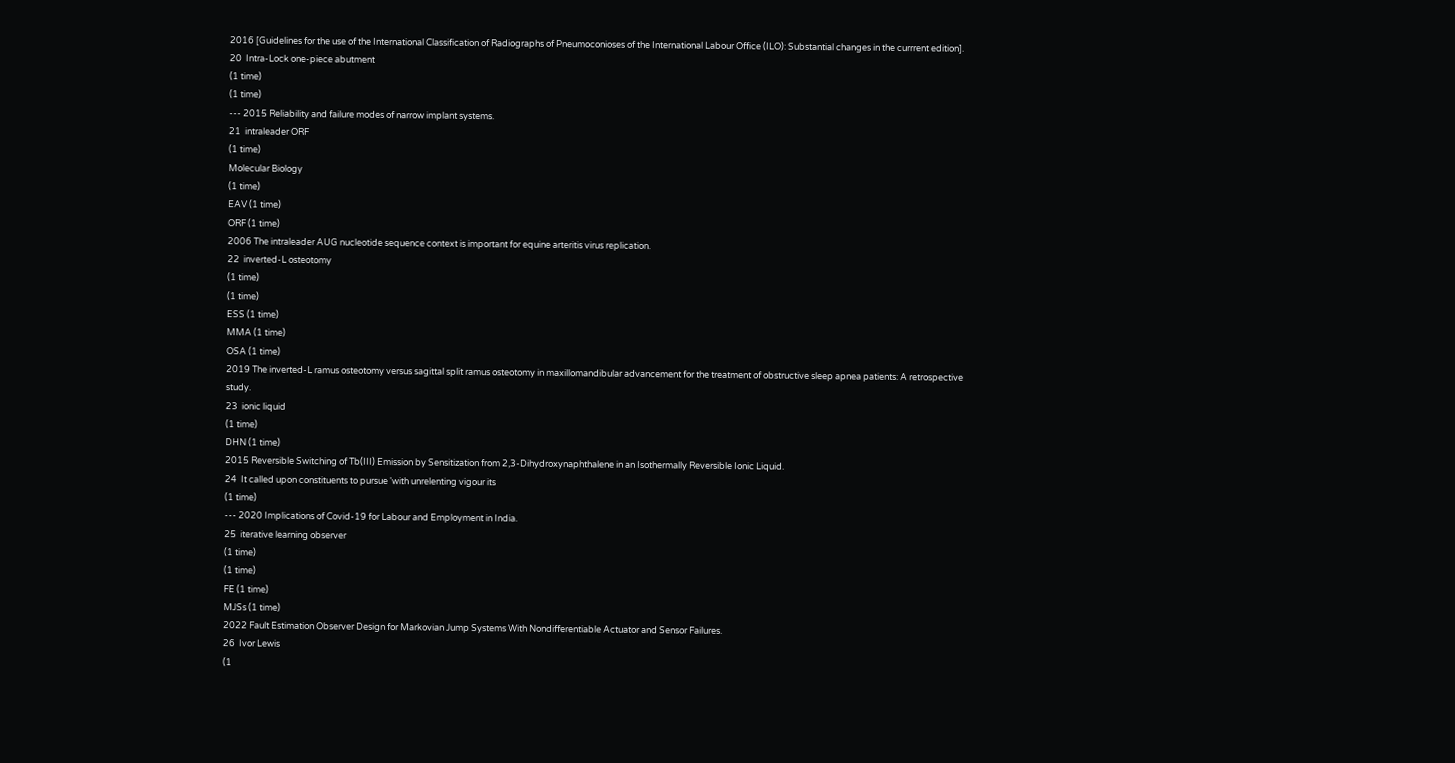2016 [Guidelines for the use of the International Classification of Radiographs of Pneumoconioses of the International Labour Office (ILO): Substantial changes in the currrent edition].
20  Intra-Lock one-piece abutment
(1 time)
(1 time)
--- 2015 Reliability and failure modes of narrow implant systems.
21  intraleader ORF
(1 time)
Molecular Biology
(1 time)
EAV (1 time)
ORF (1 time)
2006 The intraleader AUG nucleotide sequence context is important for equine arteritis virus replication.
22  inverted-L osteotomy
(1 time)
(1 time)
ESS (1 time)
MMA (1 time)
OSA (1 time)
2019 The inverted-L ramus osteotomy versus sagittal split ramus osteotomy in maxillomandibular advancement for the treatment of obstructive sleep apnea patients: A retrospective study.
23  ionic liquid
(1 time)
DHN (1 time)
2015 Reversible Switching of Tb(III) Emission by Sensitization from 2,3-Dihydroxynaphthalene in an Isothermally Reversible Ionic Liquid.
24  It called upon constituents to pursue 'with unrelenting vigour its
(1 time)
--- 2020 Implications of Covid-19 for Labour and Employment in India.
25  iterative learning observer
(1 time)
(1 time)
FE (1 time)
MJSs (1 time)
2022 Fault Estimation Observer Design for Markovian Jump Systems With Nondifferentiable Actuator and Sensor Failures.
26  Ivor Lewis
(1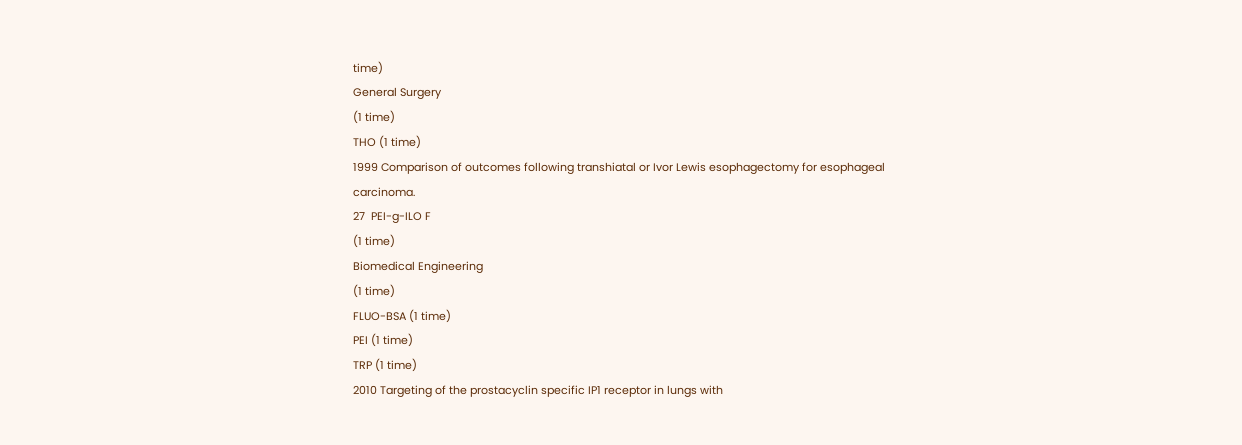time)
General Surgery
(1 time)
THO (1 time)
1999 Comparison of outcomes following transhiatal or Ivor Lewis esophagectomy for esophageal carcinoma.
27  PEI-g-ILO F
(1 time)
Biomedical Engineering
(1 time)
FLUO-BSA (1 time)
PEI (1 time)
TRP (1 time)
2010 Targeting of the prostacyclin specific IP1 receptor in lungs with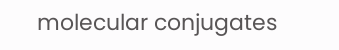molecular conjugates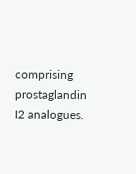comprising prostaglandin I2 analogues.